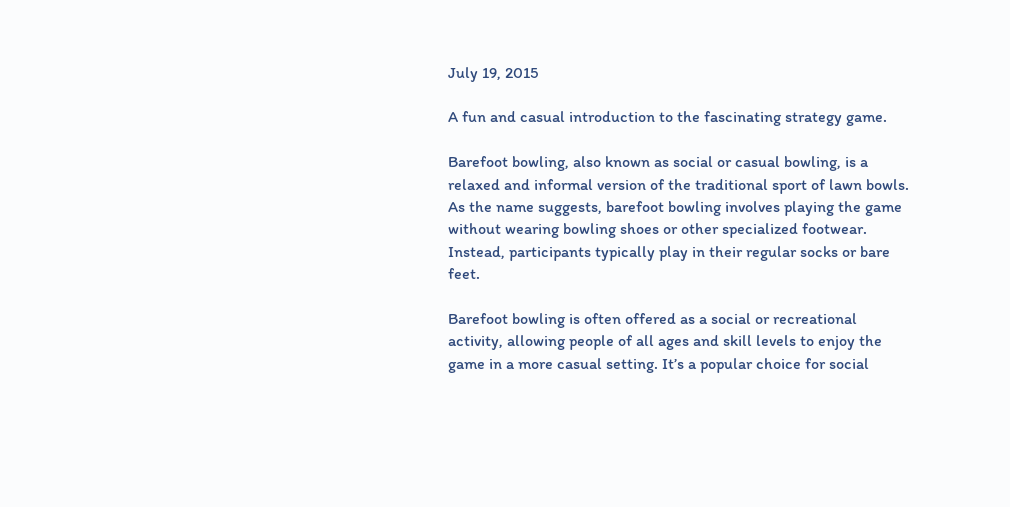July 19, 2015

A fun and casual introduction to the fascinating strategy game.

Barefoot bowling, also known as social or casual bowling, is a relaxed and informal version of the traditional sport of lawn bowls. As the name suggests, barefoot bowling involves playing the game without wearing bowling shoes or other specialized footwear. Instead, participants typically play in their regular socks or bare feet.

Barefoot bowling is often offered as a social or recreational activity, allowing people of all ages and skill levels to enjoy the game in a more casual setting. It’s a popular choice for social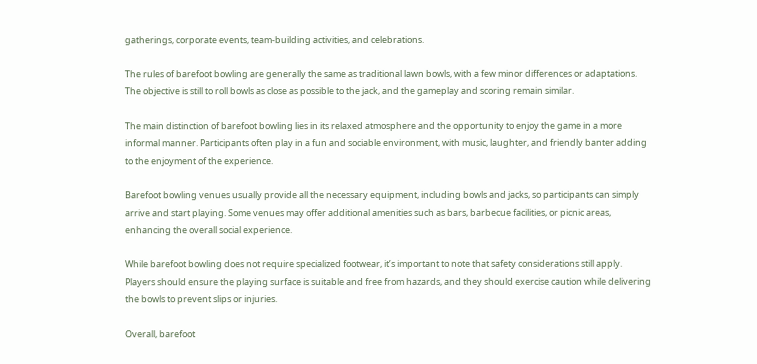gatherings, corporate events, team-building activities, and celebrations.

The rules of barefoot bowling are generally the same as traditional lawn bowls, with a few minor differences or adaptations. The objective is still to roll bowls as close as possible to the jack, and the gameplay and scoring remain similar.

The main distinction of barefoot bowling lies in its relaxed atmosphere and the opportunity to enjoy the game in a more informal manner. Participants often play in a fun and sociable environment, with music, laughter, and friendly banter adding to the enjoyment of the experience.

Barefoot bowling venues usually provide all the necessary equipment, including bowls and jacks, so participants can simply arrive and start playing. Some venues may offer additional amenities such as bars, barbecue facilities, or picnic areas, enhancing the overall social experience.

While barefoot bowling does not require specialized footwear, it’s important to note that safety considerations still apply. Players should ensure the playing surface is suitable and free from hazards, and they should exercise caution while delivering the bowls to prevent slips or injuries.

Overall, barefoot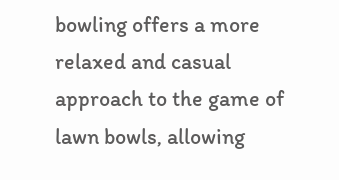bowling offers a more relaxed and casual approach to the game of lawn bowls, allowing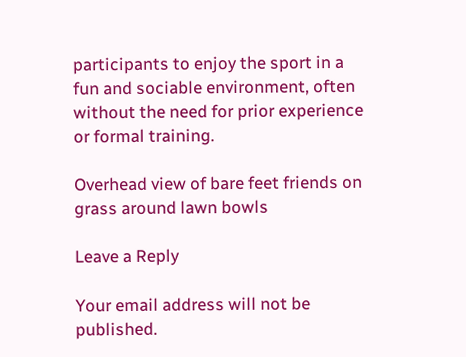participants to enjoy the sport in a fun and sociable environment, often without the need for prior experience or formal training.

Overhead view of bare feet friends on grass around lawn bowls

Leave a Reply

Your email address will not be published.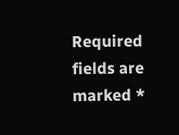Required fields are marked *